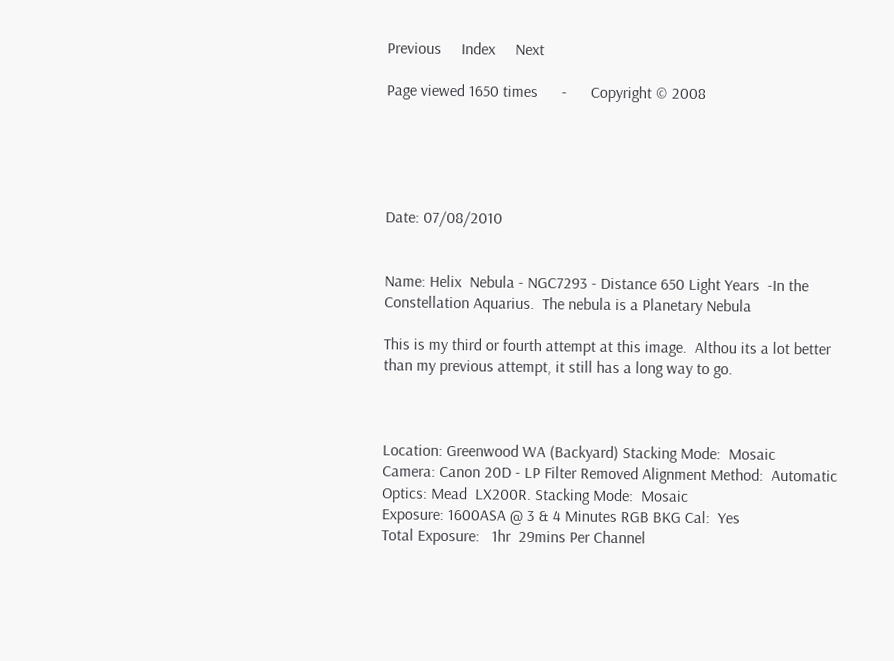Previous     Index     Next

Page viewed 1650 times      -      Copyright © 2008





Date: 07/08/2010


Name: Helix  Nebula - NGC7293 - Distance 650 Light Years  -In the Constellation Aquarius.  The nebula is a Planetary Nebula

This is my third or fourth attempt at this image.  Althou its a lot better than my previous attempt, it still has a long way to go.



Location: Greenwood WA (Backyard) Stacking Mode:  Mosaic
Camera: Canon 20D - LP Filter Removed Alignment Method:  Automatic
Optics: Mead  LX200R. Stacking Mode:  Mosaic
Exposure: 1600ASA @ 3 & 4 Minutes RGB BKG Cal:  Yes
Total Exposure:   1hr  29mins Per Channel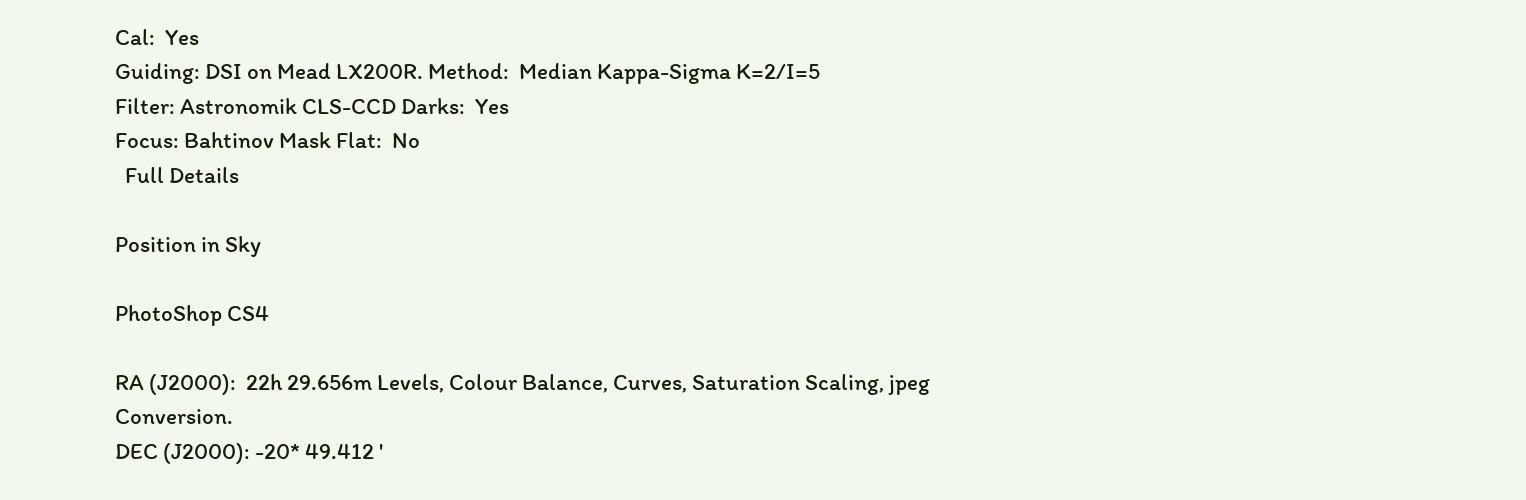Cal:  Yes
Guiding: DSI on Mead LX200R. Method:  Median Kappa-Sigma K=2/I=5
Filter: Astronomik CLS-CCD Darks:  Yes
Focus: Bahtinov Mask Flat:  No
  Full Details

Position in Sky

PhotoShop CS4

RA (J2000):  22h 29.656m Levels, Colour Balance, Curves, Saturation Scaling, jpeg Conversion.
DEC (J2000): -20* 49.412 '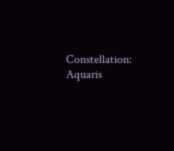Constellation:  Aquaris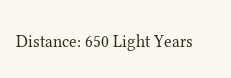Distance: 650 Light Years